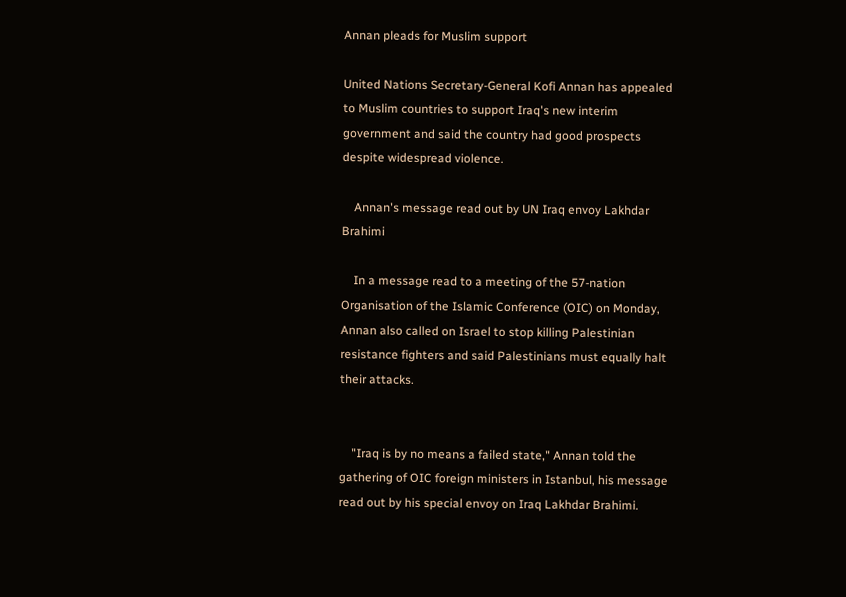Annan pleads for Muslim support

United Nations Secretary-General Kofi Annan has appealed to Muslim countries to support Iraq's new interim government and said the country had good prospects despite widespread violence.

    Annan's message read out by UN Iraq envoy Lakhdar Brahimi

    In a message read to a meeting of the 57-nation Organisation of the Islamic Conference (OIC) on Monday, Annan also called on Israel to stop killing Palestinian resistance fighters and said Palestinians must equally halt their attacks.


    "Iraq is by no means a failed state," Annan told the gathering of OIC foreign ministers in Istanbul, his message read out by his special envoy on Iraq Lakhdar Brahimi.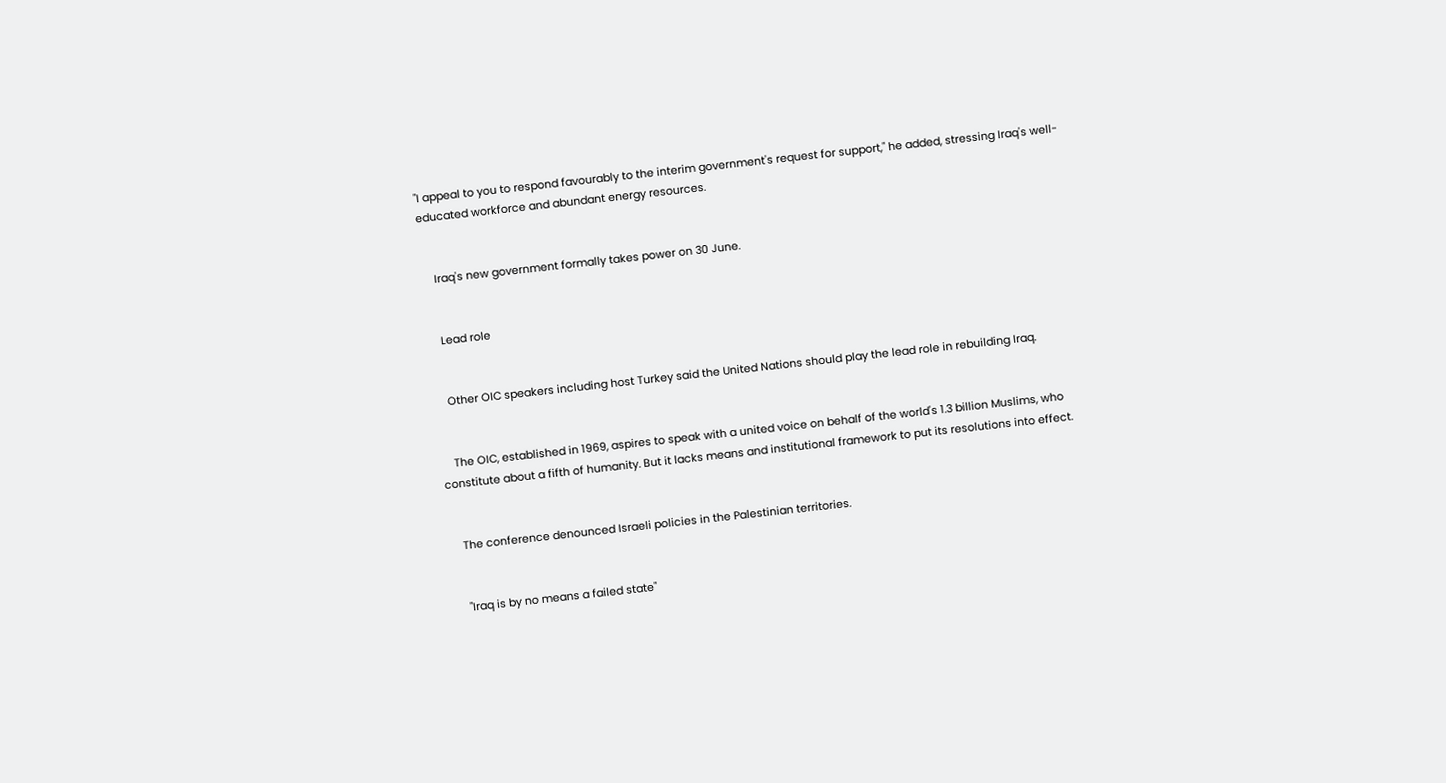"I appeal to you to respond favourably to the interim government's request for support," he added, stressing Iraq's well-educated workforce and abundant energy resources.


    Iraq's new government formally takes power on 30 June.


    Lead role


    Other OIC speakers including host Turkey said the United Nations should play the lead role in rebuilding Iraq.


    The OIC, established in 1969, aspires to speak with a united voice on behalf of the world's 1.3 billion Muslims, who constitute about a fifth of humanity. But it lacks means and institutional framework to put its resolutions into effect.


    The conference denounced Israeli policies in the Palestinian territories.


    "Iraq is by no means a failed state"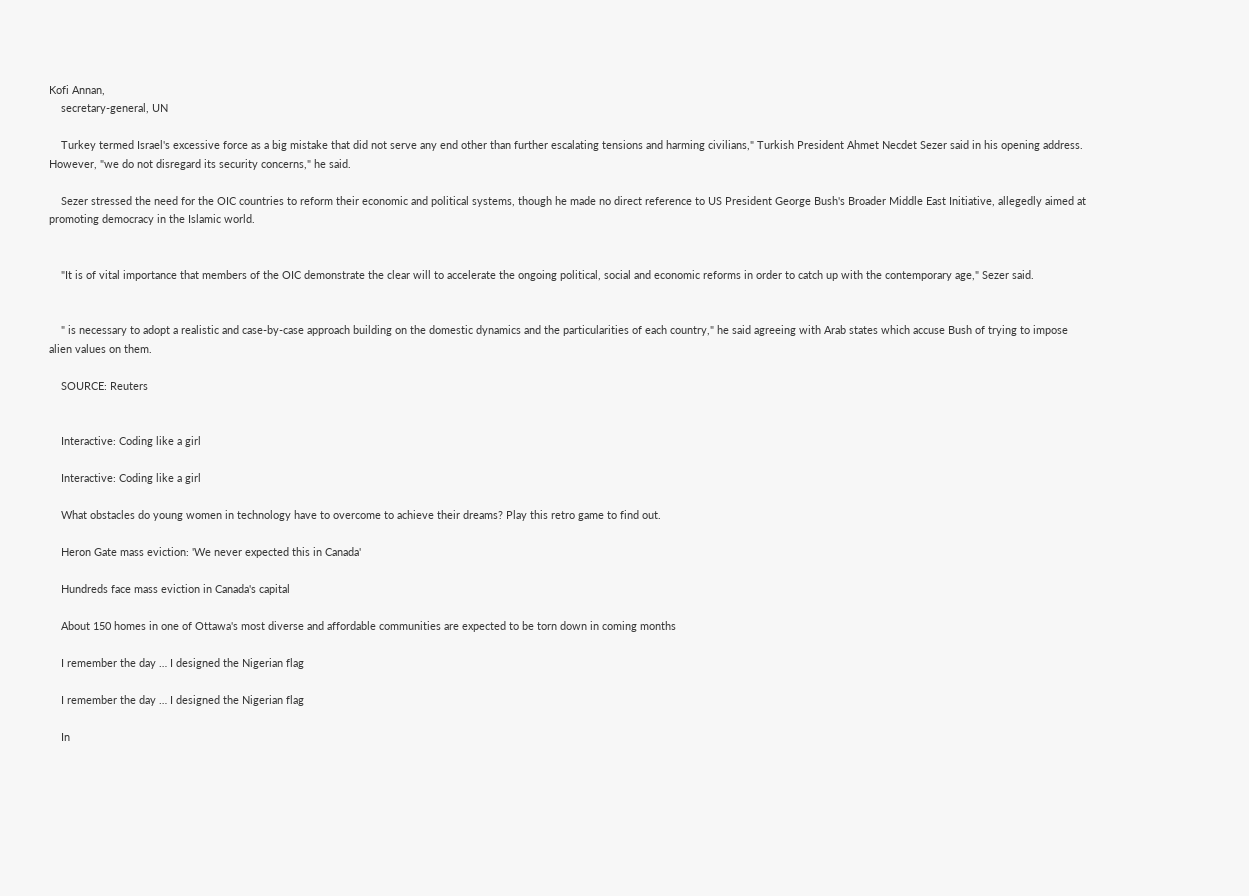Kofi Annan,
    secretary-general, UN

    Turkey termed Israel's excessive force as a big mistake that did not serve any end other than further escalating tensions and harming civilians," Turkish President Ahmet Necdet Sezer said in his opening address. However, "we do not disregard its security concerns," he said.

    Sezer stressed the need for the OIC countries to reform their economic and political systems, though he made no direct reference to US President George Bush's Broader Middle East Initiative, allegedly aimed at promoting democracy in the Islamic world.


    "It is of vital importance that members of the OIC demonstrate the clear will to accelerate the ongoing political, social and economic reforms in order to catch up with the contemporary age," Sezer said.


    " is necessary to adopt a realistic and case-by-case approach building on the domestic dynamics and the particularities of each country," he said agreeing with Arab states which accuse Bush of trying to impose alien values on them.

    SOURCE: Reuters


    Interactive: Coding like a girl

    Interactive: Coding like a girl

    What obstacles do young women in technology have to overcome to achieve their dreams? Play this retro game to find out.

    Heron Gate mass eviction: 'We never expected this in Canada'

    Hundreds face mass eviction in Canada's capital

    About 150 homes in one of Ottawa's most diverse and affordable communities are expected to be torn down in coming months

    I remember the day … I designed the Nigerian flag

    I remember the day … I designed the Nigerian flag

    In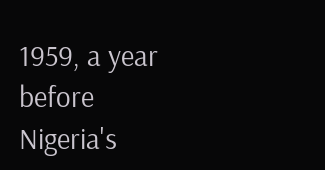1959, a year before Nigeria's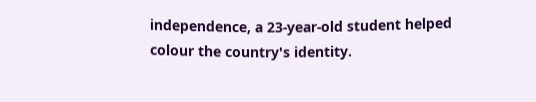independence, a 23-year-old student helped colour the country's identity.